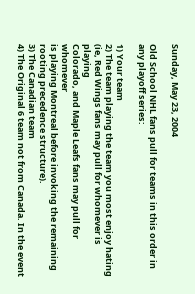Sunday, May 23, 2004

Old School NHL fans pull for teams in this order in
any playoff series:

1) Your team
2) The team playing the team you most enjoy hating
(ie, Red Wings fans may pull for whomever is playing
Colorado, and Maple Leafs fans may pull for whomever
is playing Montreal before invoking the remaining
rooting precedence structure).
3) The Canadian team
4) The Original 6 team not from Canada. In the event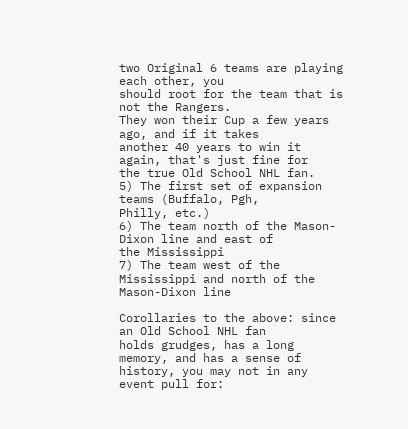two Original 6 teams are playing each other, you
should root for the team that is not the Rangers.
They won their Cup a few years ago, and if it takes
another 40 years to win it again, that's just fine for
the true Old School NHL fan.
5) The first set of expansion teams (Buffalo, Pgh,
Philly, etc.)
6) The team north of the Mason-Dixon line and east of
the Mississippi
7) The team west of the Mississippi and north of the
Mason-Dixon line

Corollaries to the above: since an Old School NHL fan
holds grudges, has a long memory, and has a sense of
history, you may not in any event pull for: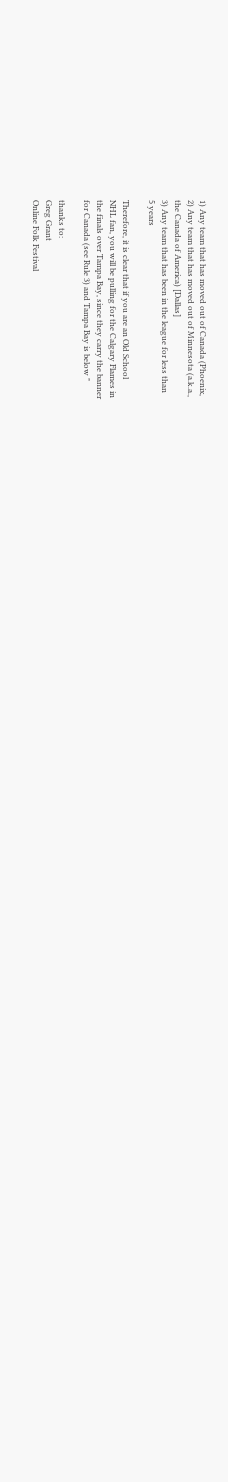1) Any team that has moved out of Canada (Phoenix,
2) Any team that has moved out of Minnesota (a.k.a.,
the Canada of America) [Dallas]
3) Any team that has been in the league for less than
5 years

Therefore, it is clear that if you are an Old School
NHL fan, you will be pulling for the Calgary Flames in
the finals over Tampa Bay, since they carry the banner
for Canada (see Rule 3) and Tampa Bay is below "

thanks to:
Greg Grant
Online Folk Festival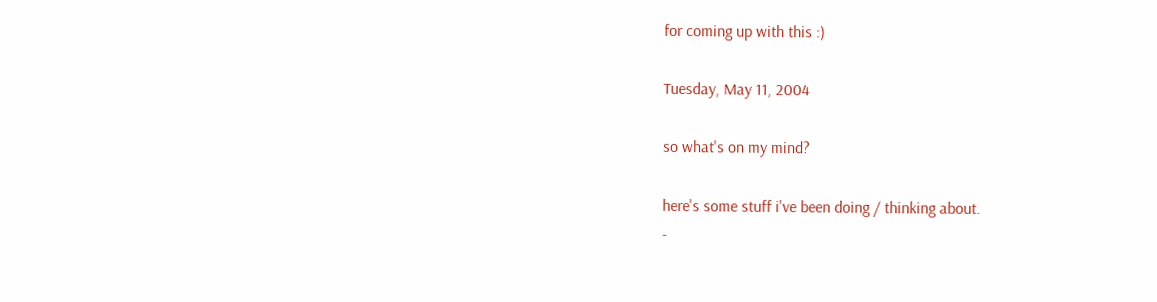for coming up with this :)

Tuesday, May 11, 2004

so what's on my mind?

here's some stuff i've been doing / thinking about.
-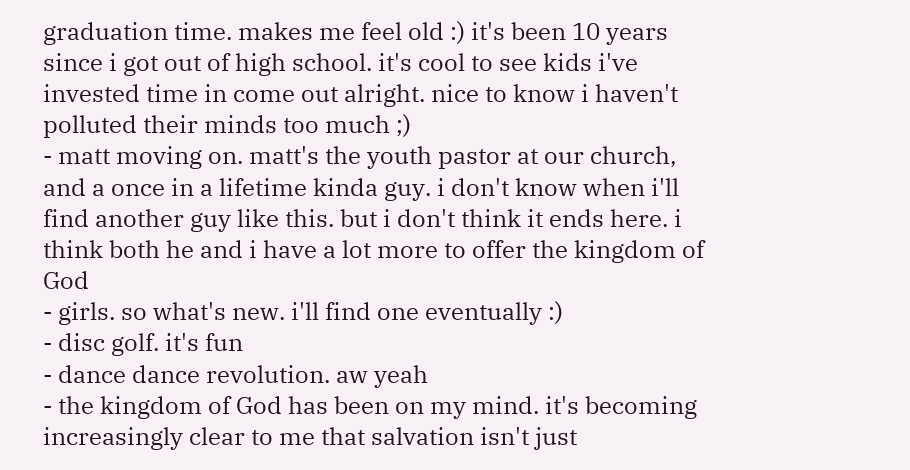graduation time. makes me feel old :) it's been 10 years since i got out of high school. it's cool to see kids i've invested time in come out alright. nice to know i haven't polluted their minds too much ;)
- matt moving on. matt's the youth pastor at our church, and a once in a lifetime kinda guy. i don't know when i'll find another guy like this. but i don't think it ends here. i think both he and i have a lot more to offer the kingdom of God
- girls. so what's new. i'll find one eventually :)
- disc golf. it's fun
- dance dance revolution. aw yeah
- the kingdom of God has been on my mind. it's becoming increasingly clear to me that salvation isn't just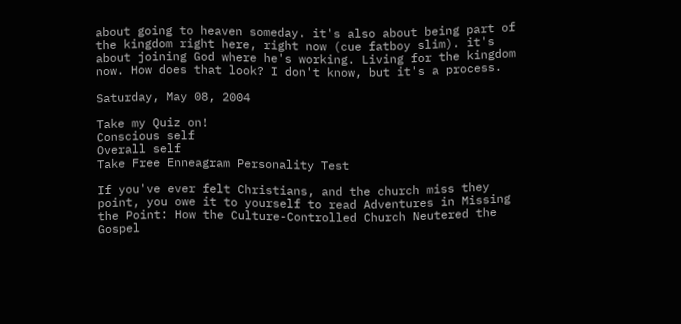about going to heaven someday. it's also about being part of the kingdom right here, right now (cue fatboy slim). it's about joining God where he's working. Living for the kingdom now. How does that look? I don't know, but it's a process.

Saturday, May 08, 2004

Take my Quiz on!
Conscious self
Overall self
Take Free Enneagram Personality Test

If you've ever felt Christians, and the church miss they point, you owe it to yourself to read Adventures in Missing the Point: How the Culture-Controlled Church Neutered the Gospel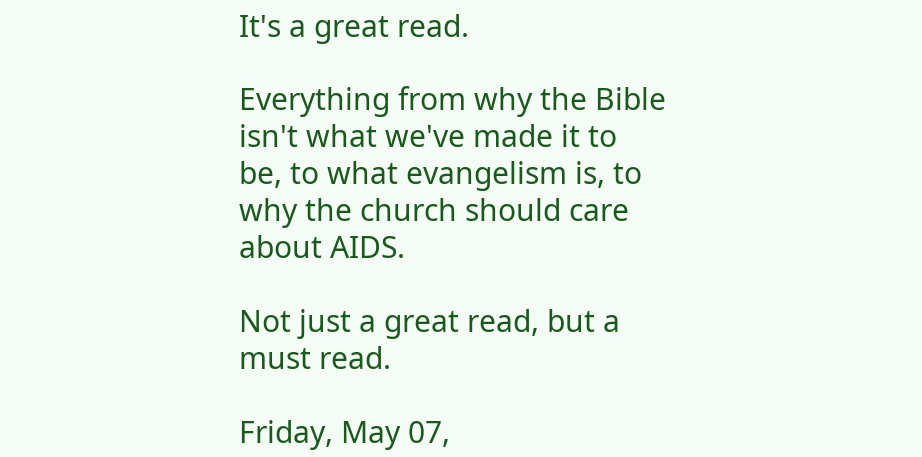It's a great read.

Everything from why the Bible isn't what we've made it to be, to what evangelism is, to why the church should care about AIDS.

Not just a great read, but a must read.

Friday, May 07,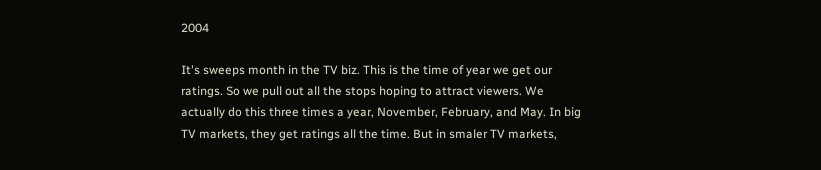2004

It's sweeps month in the TV biz. This is the time of year we get our ratings. So we pull out all the stops hoping to attract viewers. We actually do this three times a year, November, February, and May. In big TV markets, they get ratings all the time. But in smaler TV markets,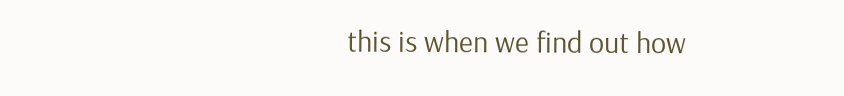this is when we find out how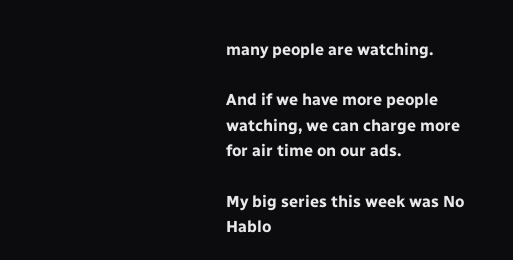many people are watching.

And if we have more people watching, we can charge more for air time on our ads.

My big series this week was No Hablo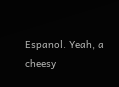Espanol. Yeah, a cheesy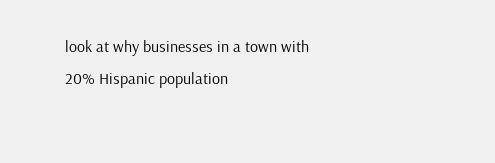look at why businesses in a town with 20% Hispanic population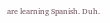are learning Spanish. Duh.